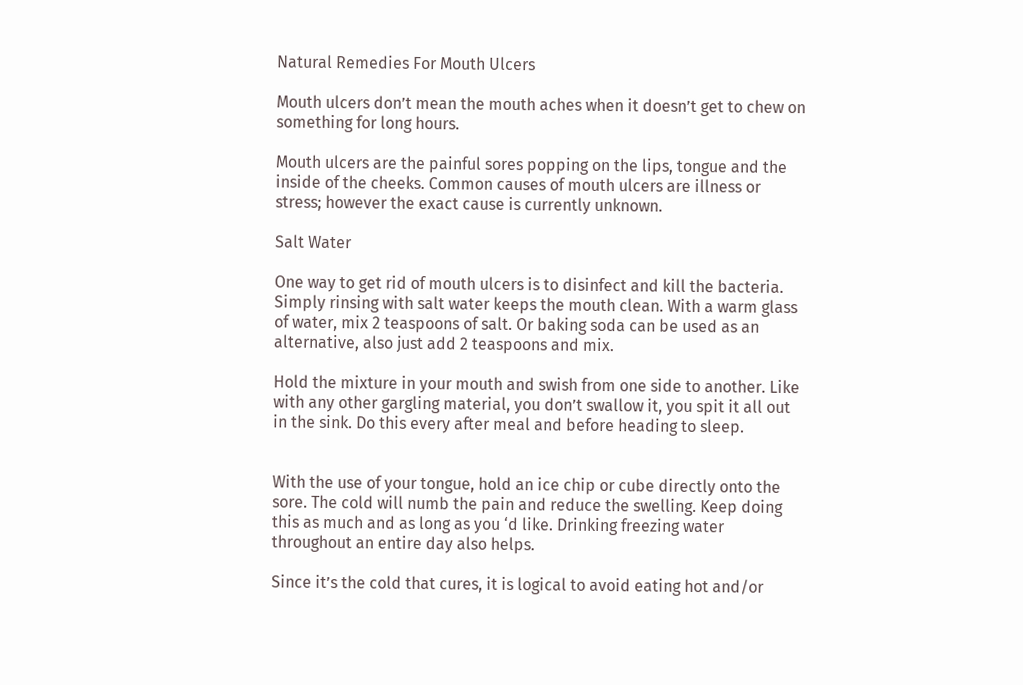Natural Remedies For Mouth Ulcers

Mouth ulcers don’t mean the mouth aches when it doesn’t get to chew on something for long hours.

Mouth ulcers are the painful sores popping on the lips, tongue and the inside of the cheeks. Common causes of mouth ulcers are illness or stress; however the exact cause is currently unknown.

Salt Water

One way to get rid of mouth ulcers is to disinfect and kill the bacteria. Simply rinsing with salt water keeps the mouth clean. With a warm glass of water, mix 2 teaspoons of salt. Or baking soda can be used as an alternative, also just add 2 teaspoons and mix.

Hold the mixture in your mouth and swish from one side to another. Like with any other gargling material, you don’t swallow it, you spit it all out in the sink. Do this every after meal and before heading to sleep.


With the use of your tongue, hold an ice chip or cube directly onto the sore. The cold will numb the pain and reduce the swelling. Keep doing this as much and as long as you ‘d like. Drinking freezing water throughout an entire day also helps.

Since it’s the cold that cures, it is logical to avoid eating hot and/or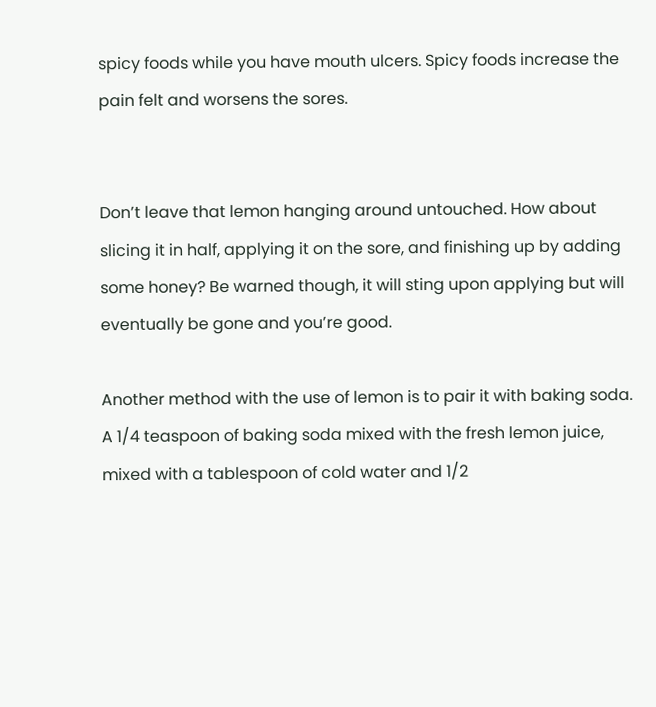spicy foods while you have mouth ulcers. Spicy foods increase the pain felt and worsens the sores.


Don’t leave that lemon hanging around untouched. How about slicing it in half, applying it on the sore, and finishing up by adding some honey? Be warned though, it will sting upon applying but will eventually be gone and you’re good.

Another method with the use of lemon is to pair it with baking soda. A 1/4 teaspoon of baking soda mixed with the fresh lemon juice, mixed with a tablespoon of cold water and 1/2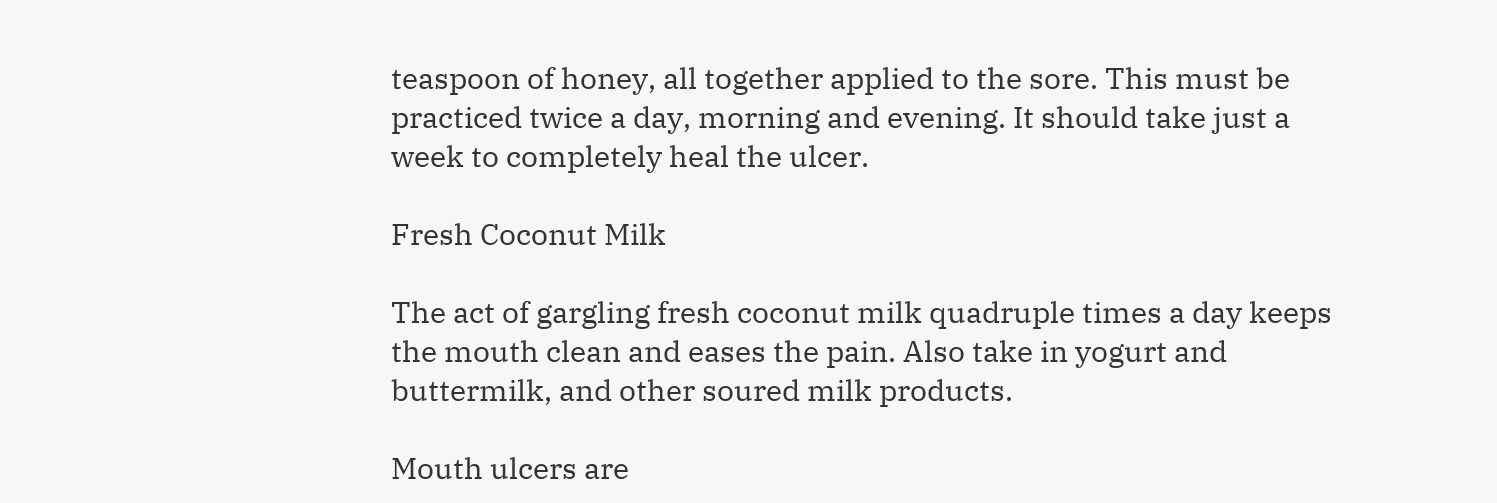teaspoon of honey, all together applied to the sore. This must be practiced twice a day, morning and evening. It should take just a week to completely heal the ulcer.

Fresh Coconut Milk

The act of gargling fresh coconut milk quadruple times a day keeps the mouth clean and eases the pain. Also take in yogurt and buttermilk, and other soured milk products.

Mouth ulcers are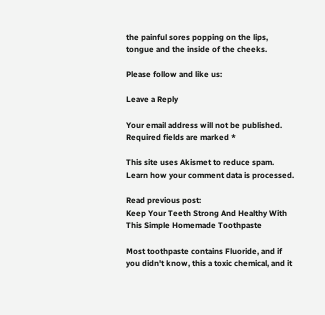the painful sores popping on the lips, tongue and the inside of the cheeks.

Please follow and like us:

Leave a Reply

Your email address will not be published. Required fields are marked *

This site uses Akismet to reduce spam. Learn how your comment data is processed.

Read previous post:
Keep Your Teeth Strong And Healthy With This Simple Homemade Toothpaste

Most toothpaste contains Fluoride, and if you didn't know, this a toxic chemical, and it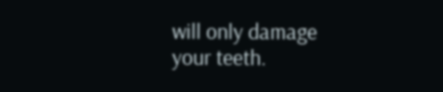will only damage your teeth.